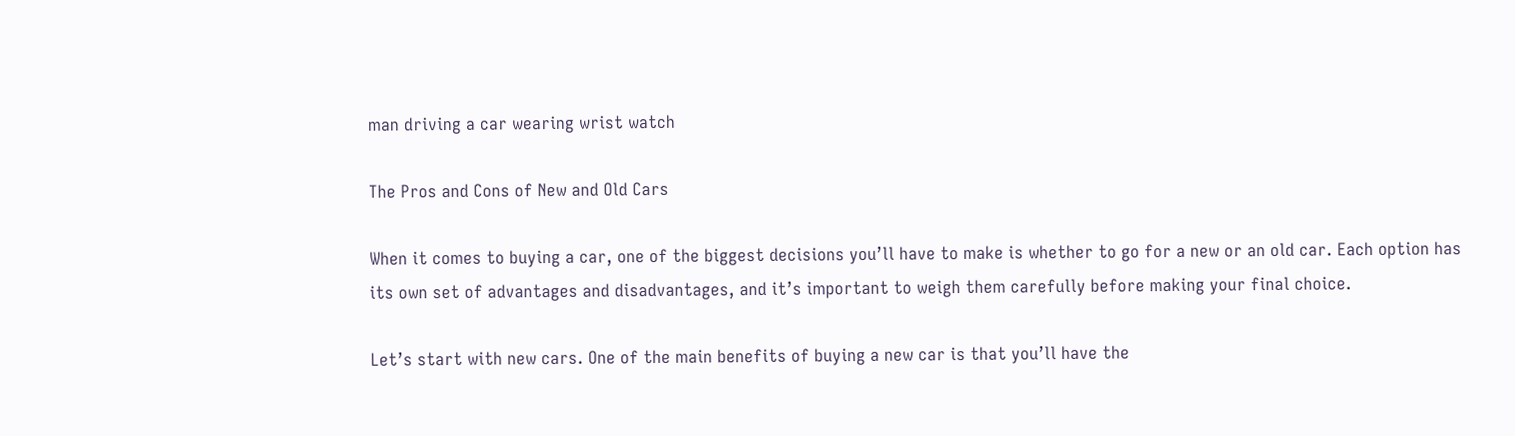man driving a car wearing wrist watch

The Pros and Cons of New and Old Cars

When it comes to buying a car, one of the biggest decisions you’ll have to make is whether to go for a new or an old car. Each option has its own set of advantages and disadvantages, and it’s important to weigh them carefully before making your final choice.

Let’s start with new cars. One of the main benefits of buying a new car is that you’ll have the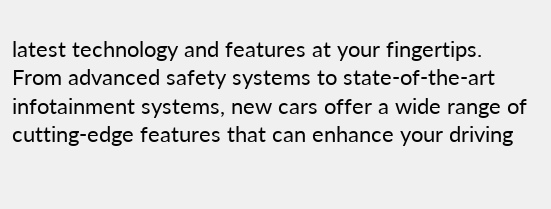latest technology and features at your fingertips. From advanced safety systems to state-of-the-art infotainment systems, new cars offer a wide range of cutting-edge features that can enhance your driving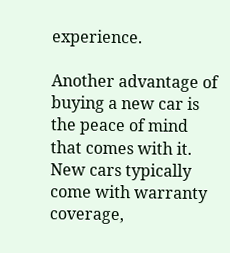experience.

Another advantage of buying a new car is the peace of mind that comes with it. New cars typically come with warranty coverage,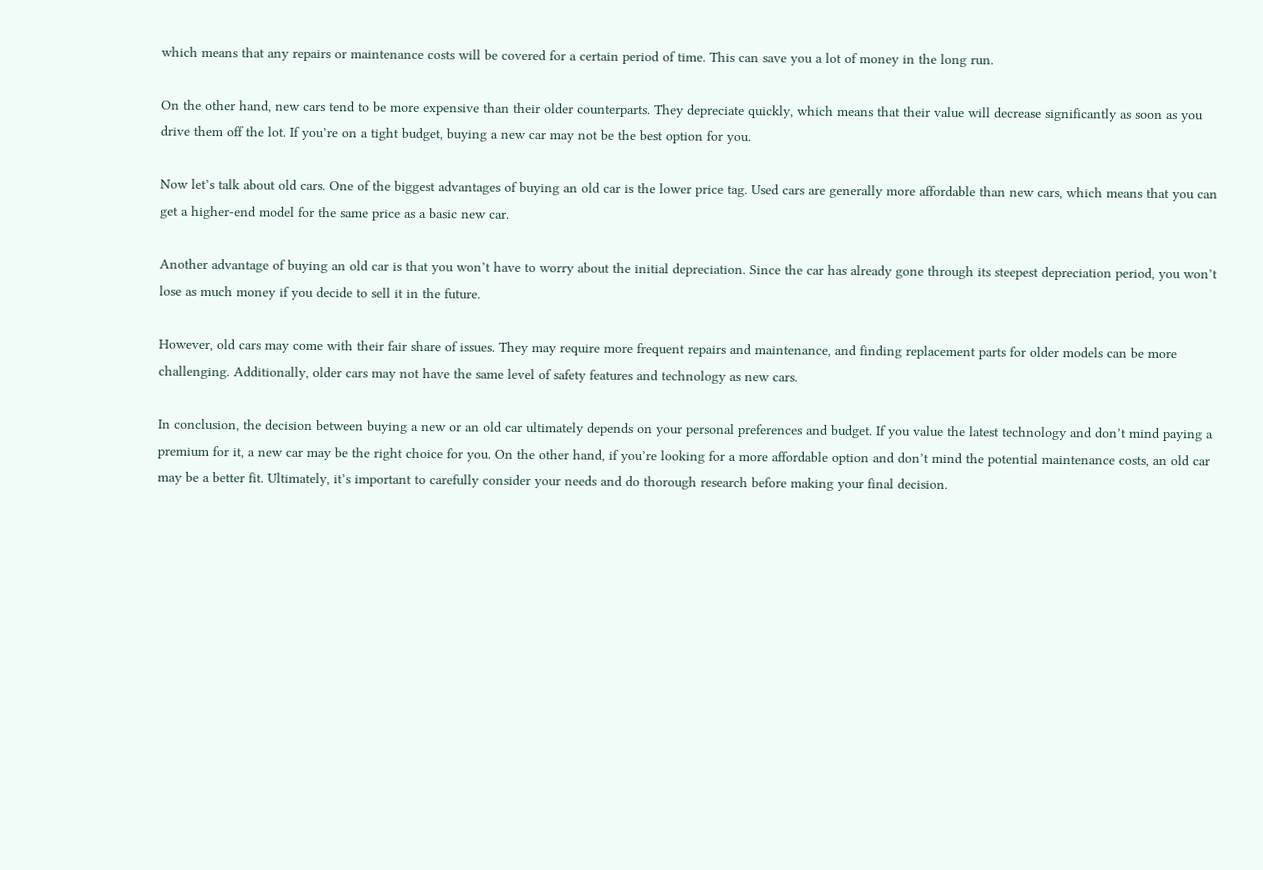which means that any repairs or maintenance costs will be covered for a certain period of time. This can save you a lot of money in the long run.

On the other hand, new cars tend to be more expensive than their older counterparts. They depreciate quickly, which means that their value will decrease significantly as soon as you drive them off the lot. If you’re on a tight budget, buying a new car may not be the best option for you.

Now let’s talk about old cars. One of the biggest advantages of buying an old car is the lower price tag. Used cars are generally more affordable than new cars, which means that you can get a higher-end model for the same price as a basic new car.

Another advantage of buying an old car is that you won’t have to worry about the initial depreciation. Since the car has already gone through its steepest depreciation period, you won’t lose as much money if you decide to sell it in the future.

However, old cars may come with their fair share of issues. They may require more frequent repairs and maintenance, and finding replacement parts for older models can be more challenging. Additionally, older cars may not have the same level of safety features and technology as new cars.

In conclusion, the decision between buying a new or an old car ultimately depends on your personal preferences and budget. If you value the latest technology and don’t mind paying a premium for it, a new car may be the right choice for you. On the other hand, if you’re looking for a more affordable option and don’t mind the potential maintenance costs, an old car may be a better fit. Ultimately, it’s important to carefully consider your needs and do thorough research before making your final decision.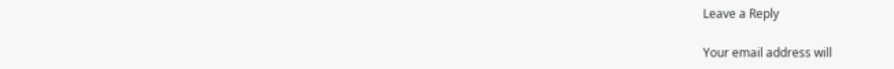Leave a Reply

Your email address will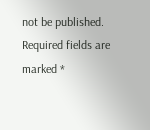not be published. Required fields are marked *